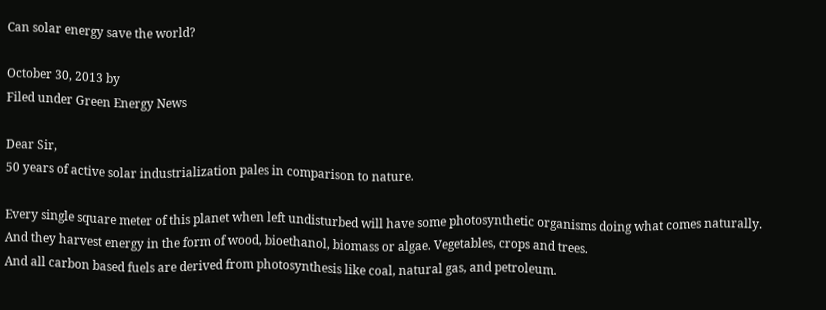Can solar energy save the world?

October 30, 2013 by
Filed under Green Energy News

Dear Sir,
50 years of active solar industrialization pales in comparison to nature.

Every single square meter of this planet when left undisturbed will have some photosynthetic organisms doing what comes naturally. And they harvest energy in the form of wood, bioethanol, biomass or algae. Vegetables, crops and trees.
And all carbon based fuels are derived from photosynthesis like coal, natural gas, and petroleum.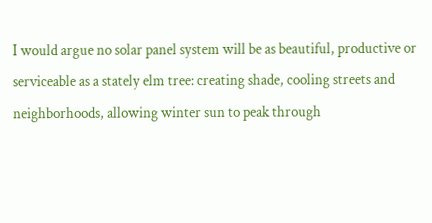I would argue no solar panel system will be as beautiful, productive or serviceable as a stately elm tree: creating shade, cooling streets and neighborhoods, allowing winter sun to peak through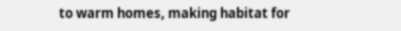to warm homes, making habitat for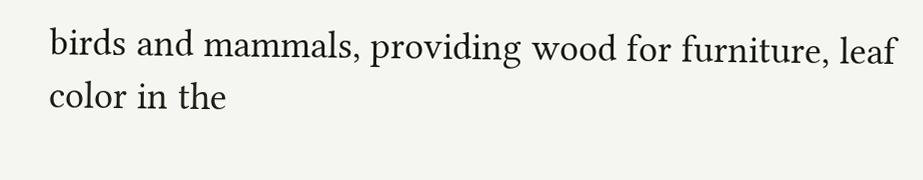birds and mammals, providing wood for furniture, leaf color in the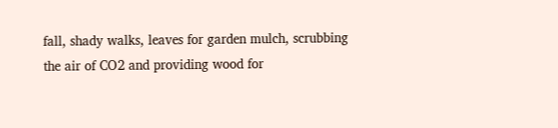fall, shady walks, leaves for garden mulch, scrubbing the air of CO2 and providing wood for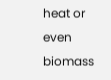heat or even biomass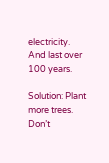electricity. And last over 100 years.

Solution: Plant more trees. Don’t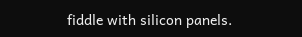fiddle with silicon panels.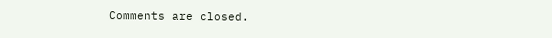Comments are closed.